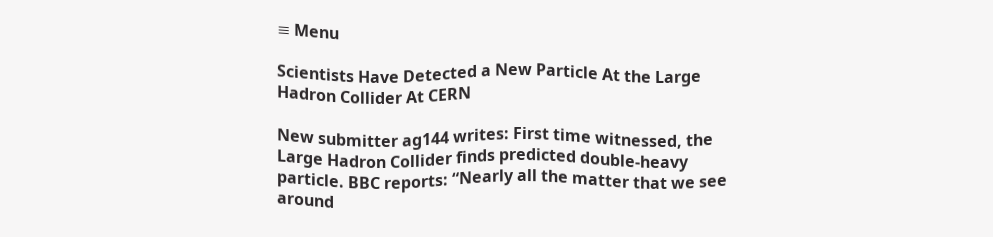≡ Menu

Scientists Have Detected a New Particle At the Large Hadron Collider At CERN

New submitter ag144 writes: First time witnessed, the Large Hadron Collider finds predicted double-heavy particle. BBC reports: “Nearly all the matter that we see around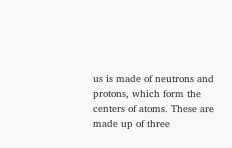us is made of neutrons and protons, which form the centers of atoms. These are made up of three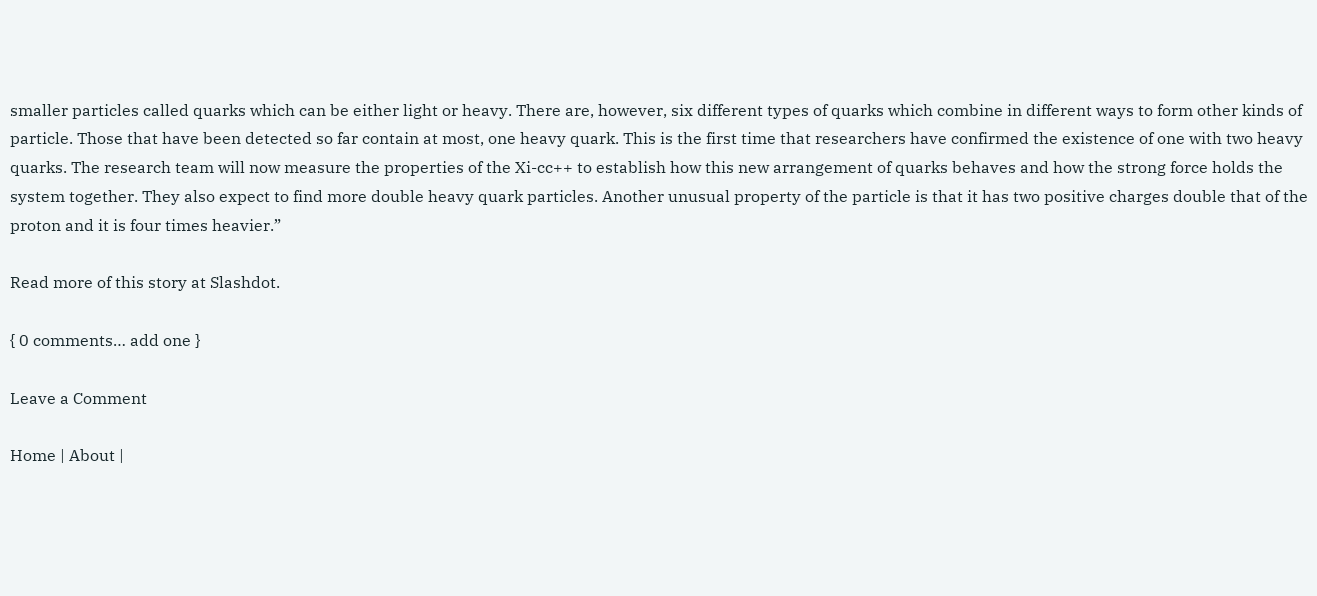smaller particles called quarks which can be either light or heavy. There are, however, six different types of quarks which combine in different ways to form other kinds of particle. Those that have been detected so far contain at most, one heavy quark. This is the first time that researchers have confirmed the existence of one with two heavy quarks. The research team will now measure the properties of the Xi-cc++ to establish how this new arrangement of quarks behaves and how the strong force holds the system together. They also expect to find more double heavy quark particles. Another unusual property of the particle is that it has two positive charges double that of the proton and it is four times heavier.”

Read more of this story at Slashdot.

{ 0 comments… add one }

Leave a Comment

Home | About |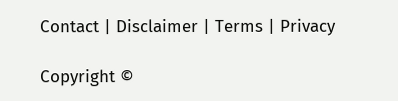Contact | Disclaimer | Terms | Privacy

Copyright ©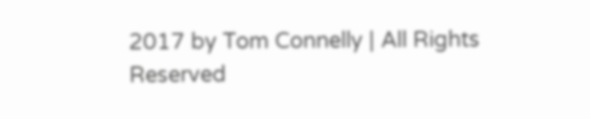2017 by Tom Connelly | All Rights Reserved